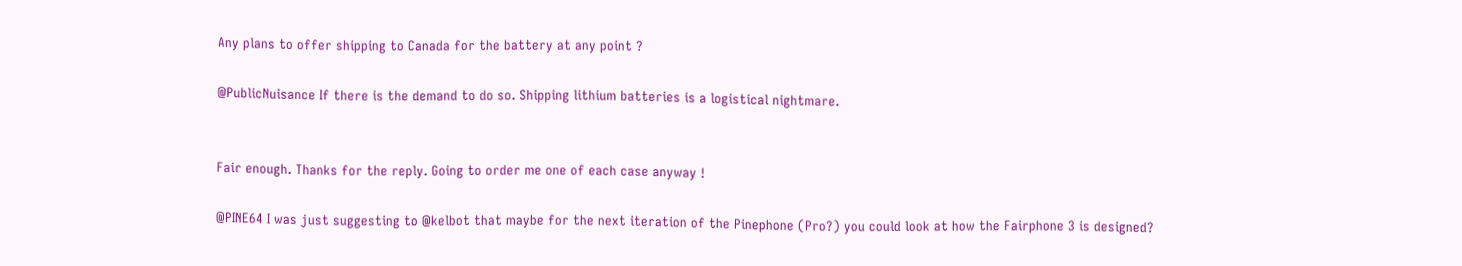Any plans to offer shipping to Canada for the battery at any point ?

@PublicNuisance If there is the demand to do so. Shipping lithium batteries is a logistical nightmare.


Fair enough. Thanks for the reply. Going to order me one of each case anyway !

@PINE64 I was just suggesting to @kelbot that maybe for the next iteration of the Pinephone (Pro?) you could look at how the Fairphone 3 is designed?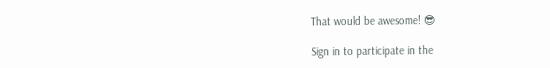That would be awesome! 😎

Sign in to participate in the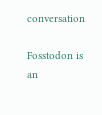conversation

Fosstodon is an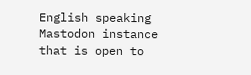English speaking Mastodon instance that is open to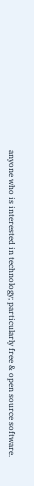anyone who is interested in technology; particularly free & open source software.